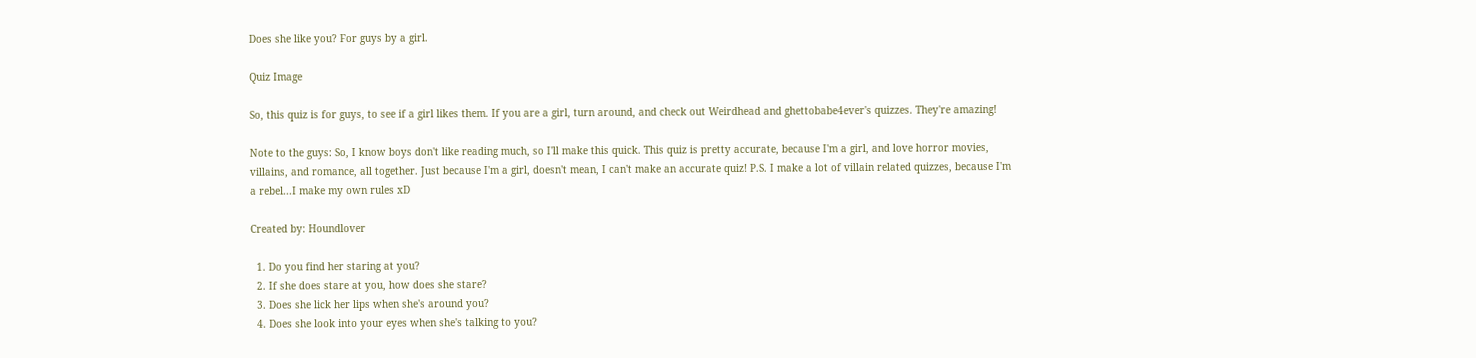Does she like you? For guys by a girl.

Quiz Image

So, this quiz is for guys, to see if a girl likes them. If you are a girl, turn around, and check out Weirdhead and ghettobabe4ever's quizzes. They're amazing!

Note to the guys: So, I know boys don't like reading much, so I'll make this quick. This quiz is pretty accurate, because I'm a girl, and love horror movies, villains, and romance, all together. Just because I'm a girl, doesn't mean, I can't make an accurate quiz! P.S. I make a lot of villain related quizzes, because I'm a rebel...I make my own rules xD

Created by: Houndlover

  1. Do you find her staring at you?
  2. If she does stare at you, how does she stare?
  3. Does she lick her lips when she's around you?
  4. Does she look into your eyes when she's talking to you?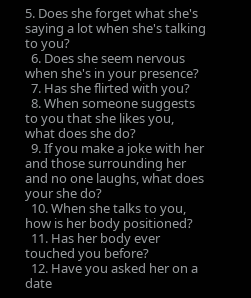5. Does she forget what she's saying a lot when she's talking to you?
  6. Does she seem nervous when she's in your presence?
  7. Has she flirted with you?
  8. When someone suggests to you that she likes you, what does she do?
  9. If you make a joke with her and those surrounding her and no one laughs, what does your she do?
  10. When she talks to you, how is her body positioned?
  11. Has her body ever touched you before?
  12. Have you asked her on a date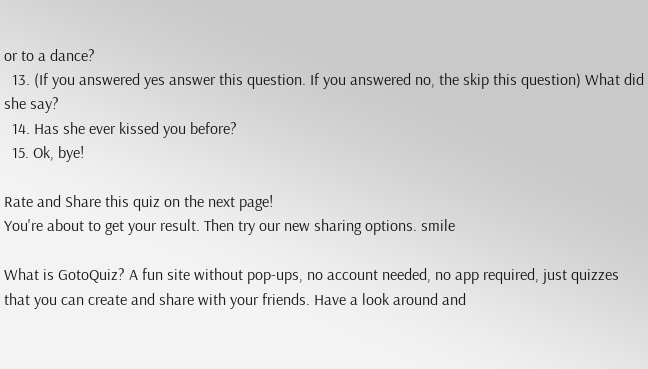or to a dance?
  13. (If you answered yes answer this question. If you answered no, the skip this question) What did she say?
  14. Has she ever kissed you before?
  15. Ok, bye!

Rate and Share this quiz on the next page!
You're about to get your result. Then try our new sharing options. smile

What is GotoQuiz? A fun site without pop-ups, no account needed, no app required, just quizzes that you can create and share with your friends. Have a look around and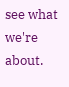see what we're about.